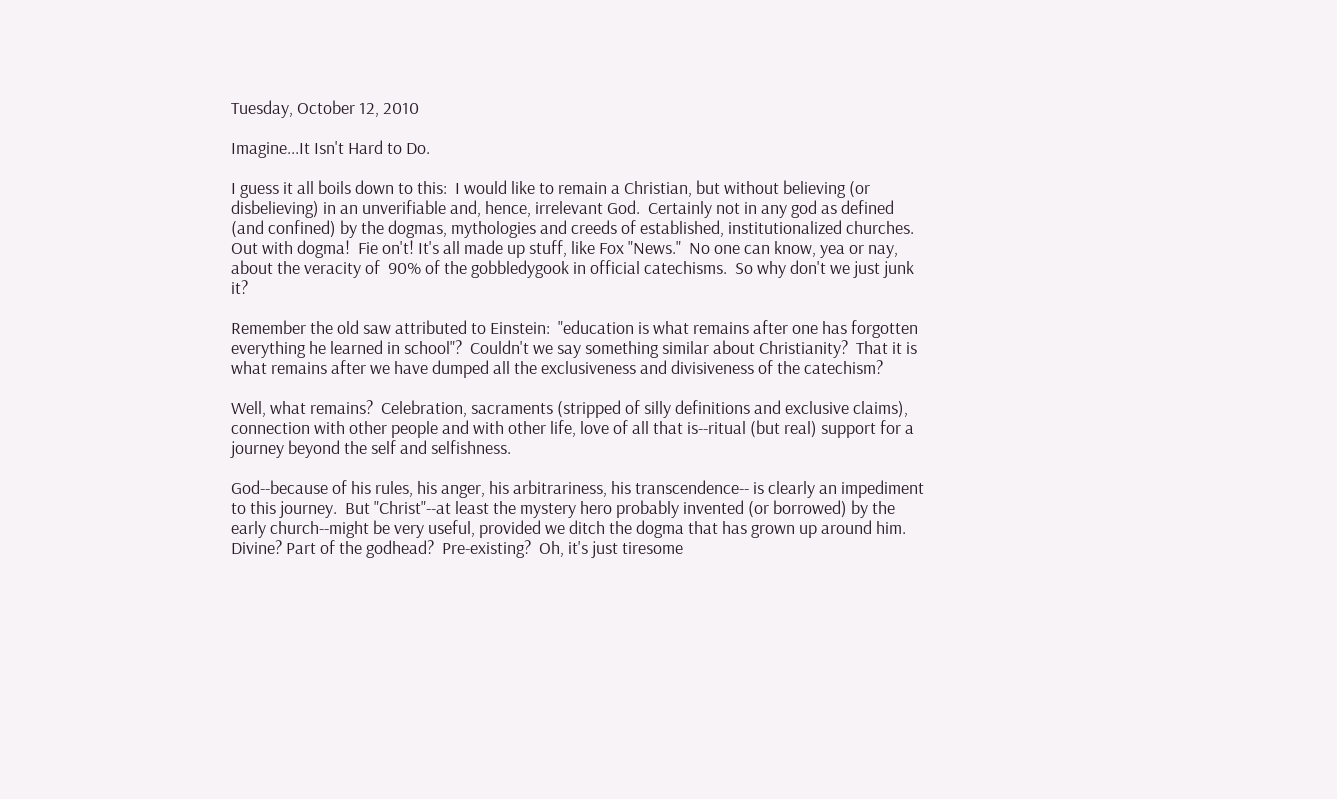Tuesday, October 12, 2010

Imagine...It Isn't Hard to Do.

I guess it all boils down to this:  I would like to remain a Christian, but without believing (or disbelieving) in an unverifiable and, hence, irrelevant God.  Certainly not in any god as defined (and confined) by the dogmas, mythologies and creeds of established, institutionalized churches.  Out with dogma!  Fie on't! It's all made up stuff, like Fox "News."  No one can know, yea or nay, about the veracity of  90% of the gobbledygook in official catechisms.  So why don't we just junk it?

Remember the old saw attributed to Einstein:  "education is what remains after one has forgotten everything he learned in school"?  Couldn't we say something similar about Christianity?  That it is what remains after we have dumped all the exclusiveness and divisiveness of the catechism?

Well, what remains?  Celebration, sacraments (stripped of silly definitions and exclusive claims), connection with other people and with other life, love of all that is--ritual (but real) support for a journey beyond the self and selfishness.

God--because of his rules, his anger, his arbitrariness, his transcendence-- is clearly an impediment to this journey.  But "Christ"--at least the mystery hero probably invented (or borrowed) by the early church--might be very useful, provided we ditch the dogma that has grown up around him.  Divine? Part of the godhead?  Pre-existing?  Oh, it's just tiresome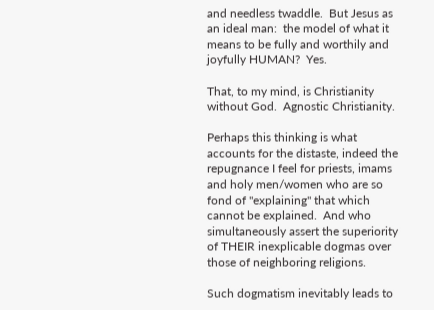and needless twaddle.  But Jesus as an ideal man:  the model of what it means to be fully and worthily and joyfully HUMAN?  Yes.

That, to my mind, is Christianity without God.  Agnostic Christianity.

Perhaps this thinking is what accounts for the distaste, indeed the repugnance I feel for priests, imams and holy men/women who are so fond of "explaining" that which cannot be explained.  And who simultaneously assert the superiority of THEIR inexplicable dogmas over those of neighboring religions.

Such dogmatism inevitably leads to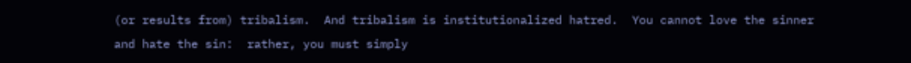(or results from) tribalism.  And tribalism is institutionalized hatred.  You cannot love the sinner and hate the sin:  rather, you must simply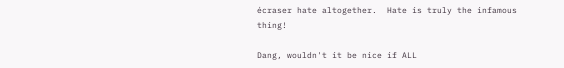écraser hate altogether.  Hate is truly the infamous thing!

Dang, wouldn't it be nice if ALL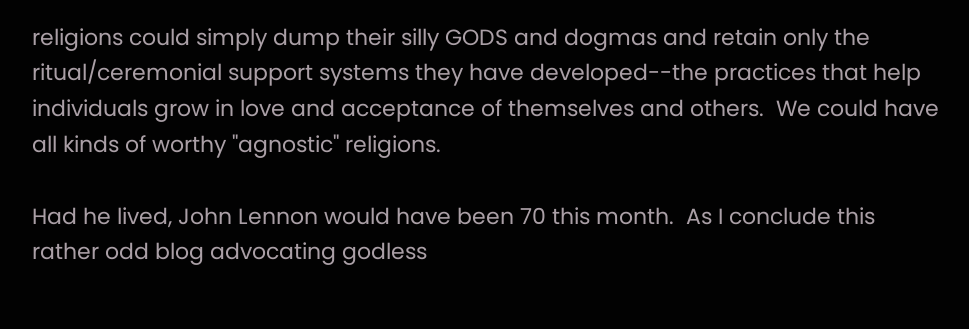religions could simply dump their silly GODS and dogmas and retain only the ritual/ceremonial support systems they have developed--the practices that help individuals grow in love and acceptance of themselves and others.  We could have all kinds of worthy "agnostic" religions.

Had he lived, John Lennon would have been 70 this month.  As I conclude this rather odd blog advocating godless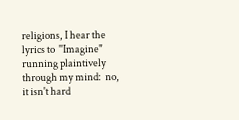religions, I hear the lyrics to  ''Imagine" running plaintively through my mind:  no, it isn't hard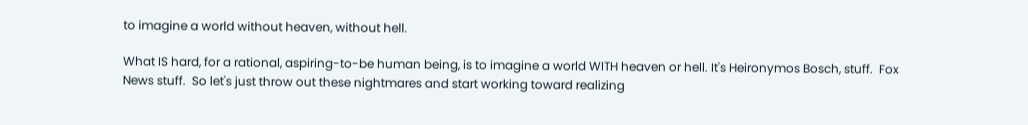to imagine a world without heaven, without hell.

What IS hard, for a rational, aspiring-to-be human being, is to imagine a world WITH heaven or hell. It's Heironymos Bosch, stuff.  Fox News stuff.  So let's just throw out these nightmares and start working toward realizing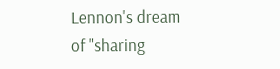Lennon's dream of "sharing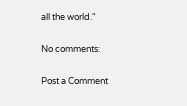all the world."

No comments:

Post a Comment